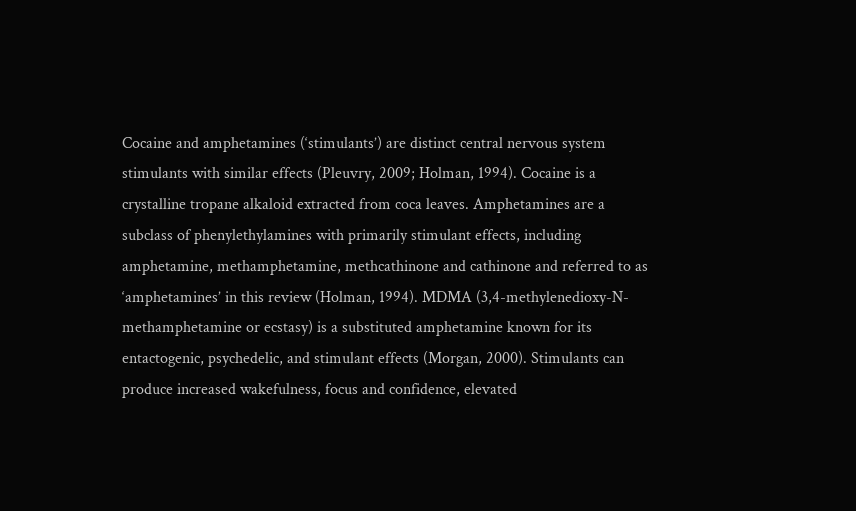Cocaine and amphetamines (‘stimulants’) are distinct central nervous system stimulants with similar effects (Pleuvry, 2009; Holman, 1994). Cocaine is a crystalline tropane alkaloid extracted from coca leaves. Amphetamines are a subclass of phenylethylamines with primarily stimulant effects, including amphetamine, methamphetamine, methcathinone and cathinone and referred to as ‘amphetamines’ in this review (Holman, 1994). MDMA (3,4-methylenedioxy-N-methamphetamine or ecstasy) is a substituted amphetamine known for its entactogenic, psychedelic, and stimulant effects (Morgan, 2000). Stimulants can produce increased wakefulness, focus and confidence, elevated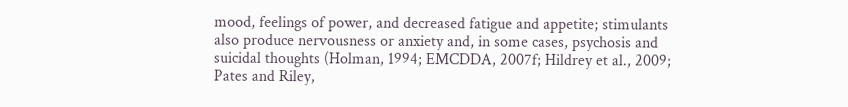mood, feelings of power, and decreased fatigue and appetite; stimulants also produce nervousness or anxiety and, in some cases, psychosis and suicidal thoughts (Holman, 1994; EMCDDA, 2007f; Hildrey et al., 2009; Pates and Riley,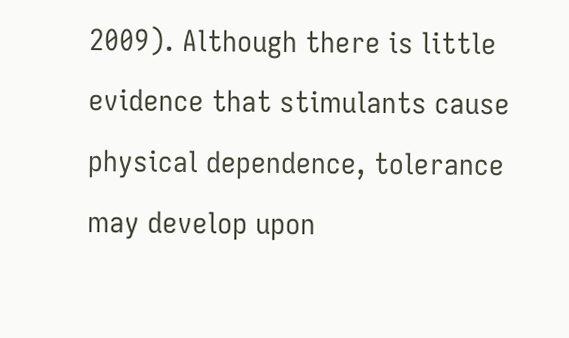2009). Although there is little evidence that stimulants cause physical dependence, tolerance may develop upon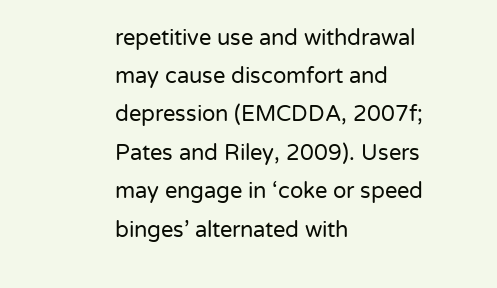repetitive use and withdrawal may cause discomfort and depression (EMCDDA, 2007f; Pates and Riley, 2009). Users may engage in ‘coke or speed binges’ alternated with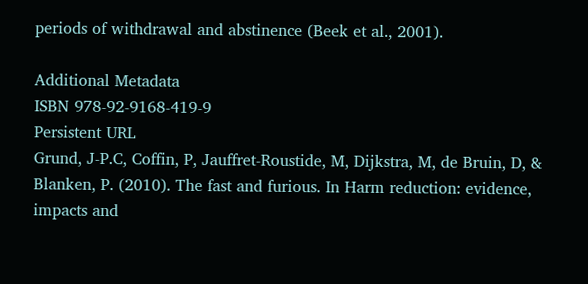periods of withdrawal and abstinence (Beek et al., 2001).

Additional Metadata
ISBN 978-92-9168-419-9
Persistent URL
Grund, J-P.C, Coffin, P, Jauffret-Roustide, M, Dijkstra, M, de Bruin, D, & Blanken, P. (2010). The fast and furious. In Harm reduction: evidence, impacts and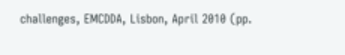challenges, EMCDDA, Lisbon, April 2010 (pp.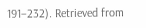191–232). Retrieved from